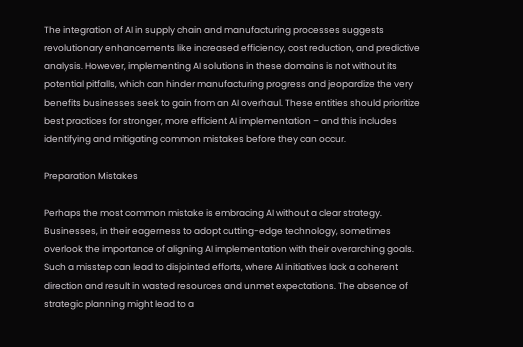The integration of AI in supply chain and manufacturing processes suggests revolutionary enhancements like increased efficiency, cost reduction, and predictive analysis. However, implementing AI solutions in these domains is not without its potential pitfalls, which can hinder manufacturing progress and jeopardize the very benefits businesses seek to gain from an AI overhaul. These entities should prioritize best practices for stronger, more efficient AI implementation – and this includes identifying and mitigating common mistakes before they can occur.

Preparation Mistakes

Perhaps the most common mistake is embracing AI without a clear strategy. Businesses, in their eagerness to adopt cutting-edge technology, sometimes overlook the importance of aligning AI implementation with their overarching goals. Such a misstep can lead to disjointed efforts, where AI initiatives lack a coherent direction and result in wasted resources and unmet expectations. The absence of strategic planning might lead to a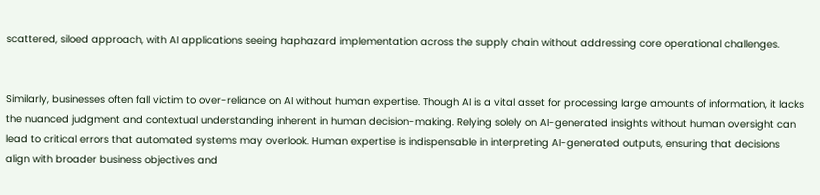scattered, siloed approach, with AI applications seeing haphazard implementation across the supply chain without addressing core operational challenges.


Similarly, businesses often fall victim to over-reliance on AI without human expertise. Though AI is a vital asset for processing large amounts of information, it lacks the nuanced judgment and contextual understanding inherent in human decision-making. Relying solely on AI-generated insights without human oversight can lead to critical errors that automated systems may overlook. Human expertise is indispensable in interpreting AI-generated outputs, ensuring that decisions align with broader business objectives and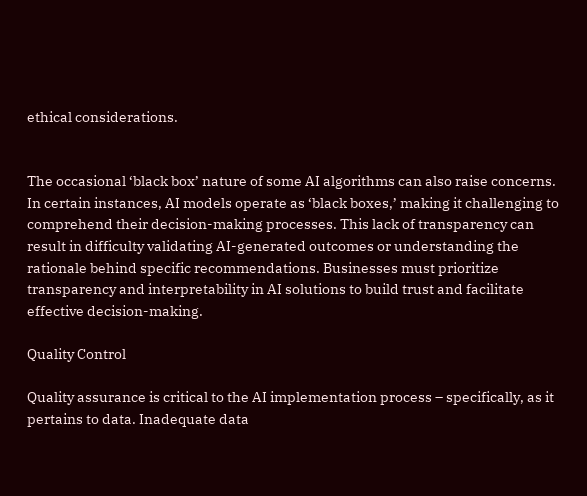ethical considerations.


The occasional ‘black box’ nature of some AI algorithms can also raise concerns. In certain instances, AI models operate as ‘black boxes,’ making it challenging to comprehend their decision-making processes. This lack of transparency can result in difficulty validating AI-generated outcomes or understanding the rationale behind specific recommendations. Businesses must prioritize transparency and interpretability in AI solutions to build trust and facilitate effective decision-making.

Quality Control

Quality assurance is critical to the AI implementation process – specifically, as it pertains to data. Inadequate data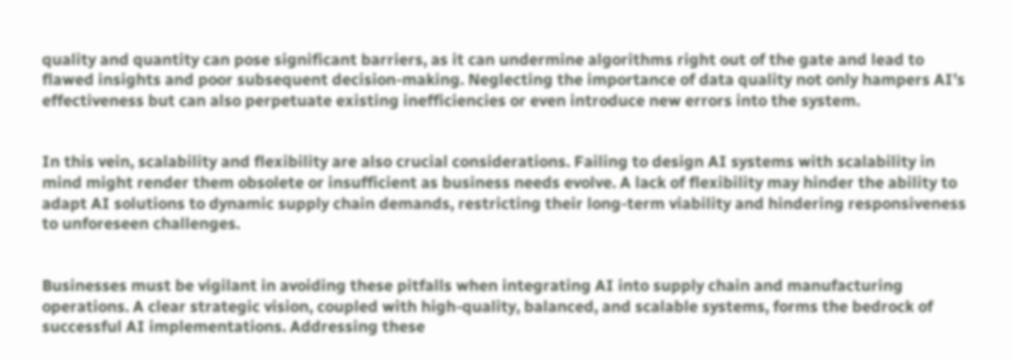quality and quantity can pose significant barriers, as it can undermine algorithms right out of the gate and lead to flawed insights and poor subsequent decision-making. Neglecting the importance of data quality not only hampers AI’s effectiveness but can also perpetuate existing inefficiencies or even introduce new errors into the system.


In this vein, scalability and flexibility are also crucial considerations. Failing to design AI systems with scalability in mind might render them obsolete or insufficient as business needs evolve. A lack of flexibility may hinder the ability to adapt AI solutions to dynamic supply chain demands, restricting their long-term viability and hindering responsiveness to unforeseen challenges.


Businesses must be vigilant in avoiding these pitfalls when integrating AI into supply chain and manufacturing operations. A clear strategic vision, coupled with high-quality, balanced, and scalable systems, forms the bedrock of successful AI implementations. Addressing these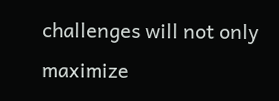challenges will not only maximize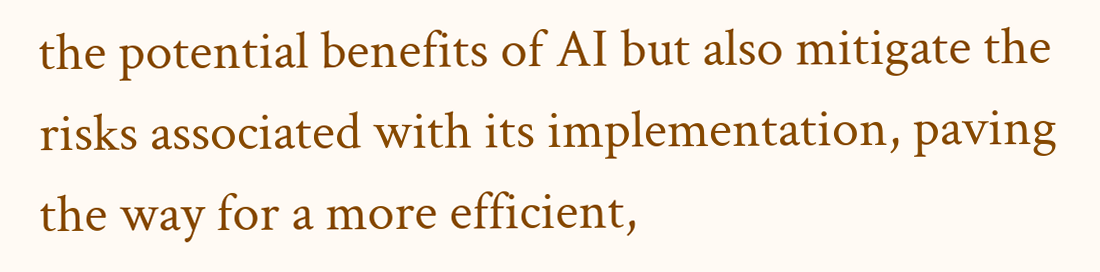the potential benefits of AI but also mitigate the risks associated with its implementation, paving the way for a more efficient,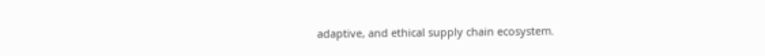adaptive, and ethical supply chain ecosystem.